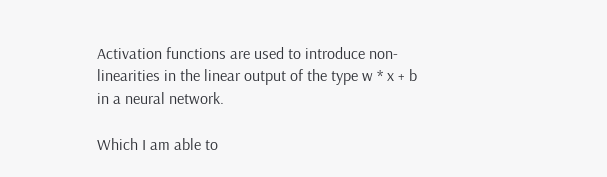Activation functions are used to introduce non-linearities in the linear output of the type w * x + b in a neural network.

Which I am able to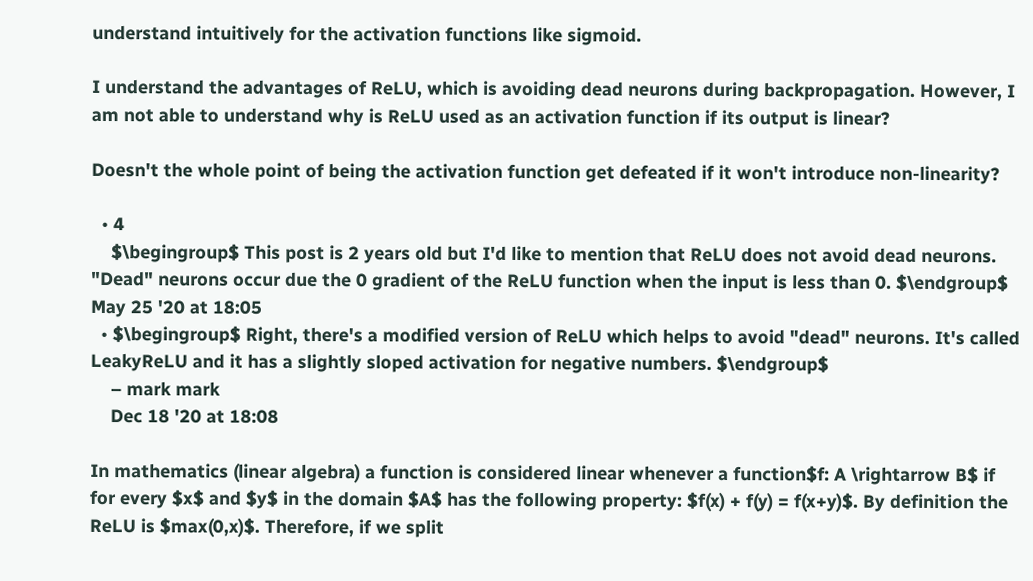understand intuitively for the activation functions like sigmoid.

I understand the advantages of ReLU, which is avoiding dead neurons during backpropagation. However, I am not able to understand why is ReLU used as an activation function if its output is linear?

Doesn't the whole point of being the activation function get defeated if it won't introduce non-linearity?

  • 4
    $\begingroup$ This post is 2 years old but I'd like to mention that ReLU does not avoid dead neurons. "Dead" neurons occur due the 0 gradient of the ReLU function when the input is less than 0. $\endgroup$ May 25 '20 at 18:05
  • $\begingroup$ Right, there's a modified version of ReLU which helps to avoid "dead" neurons. It's called LeakyReLU and it has a slightly sloped activation for negative numbers. $\endgroup$
    – mark mark
    Dec 18 '20 at 18:08

In mathematics (linear algebra) a function is considered linear whenever a function$f: A \rightarrow B$ if for every $x$ and $y$ in the domain $A$ has the following property: $f(x) + f(y) = f(x+y)$. By definition the ReLU is $max(0,x)$. Therefore, if we split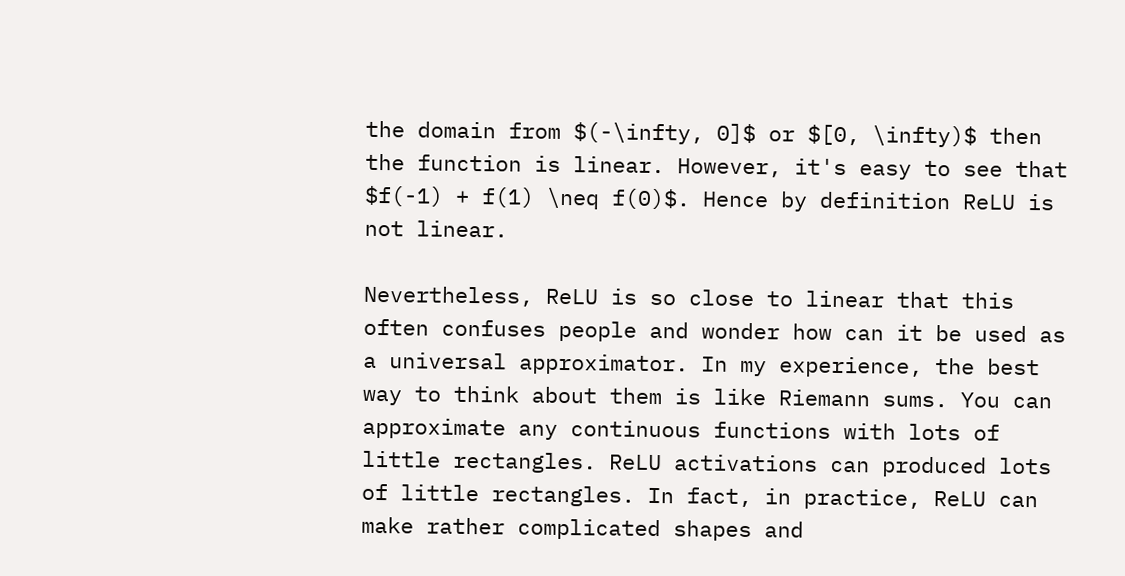the domain from $(-\infty, 0]$ or $[0, \infty)$ then the function is linear. However, it's easy to see that $f(-1) + f(1) \neq f(0)$. Hence by definition ReLU is not linear.

Nevertheless, ReLU is so close to linear that this often confuses people and wonder how can it be used as a universal approximator. In my experience, the best way to think about them is like Riemann sums. You can approximate any continuous functions with lots of little rectangles. ReLU activations can produced lots of little rectangles. In fact, in practice, ReLU can make rather complicated shapes and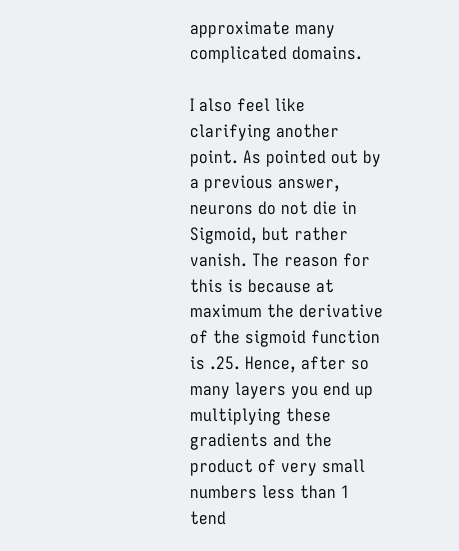approximate many complicated domains.

I also feel like clarifying another point. As pointed out by a previous answer, neurons do not die in Sigmoid, but rather vanish. The reason for this is because at maximum the derivative of the sigmoid function is .25. Hence, after so many layers you end up multiplying these gradients and the product of very small numbers less than 1 tend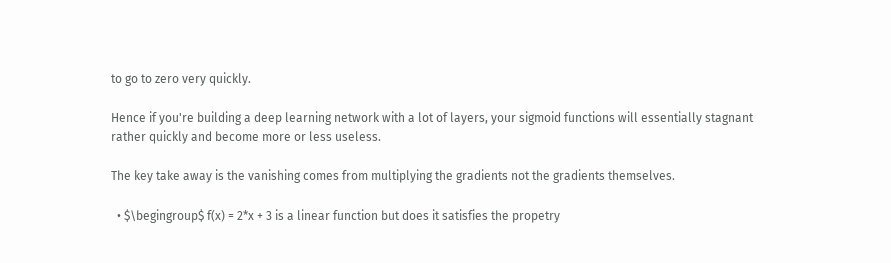to go to zero very quickly.

Hence if you're building a deep learning network with a lot of layers, your sigmoid functions will essentially stagnant rather quickly and become more or less useless.

The key take away is the vanishing comes from multiplying the gradients not the gradients themselves.

  • $\begingroup$ f(x) = 2*x + 3 is a linear function but does it satisfies the propetry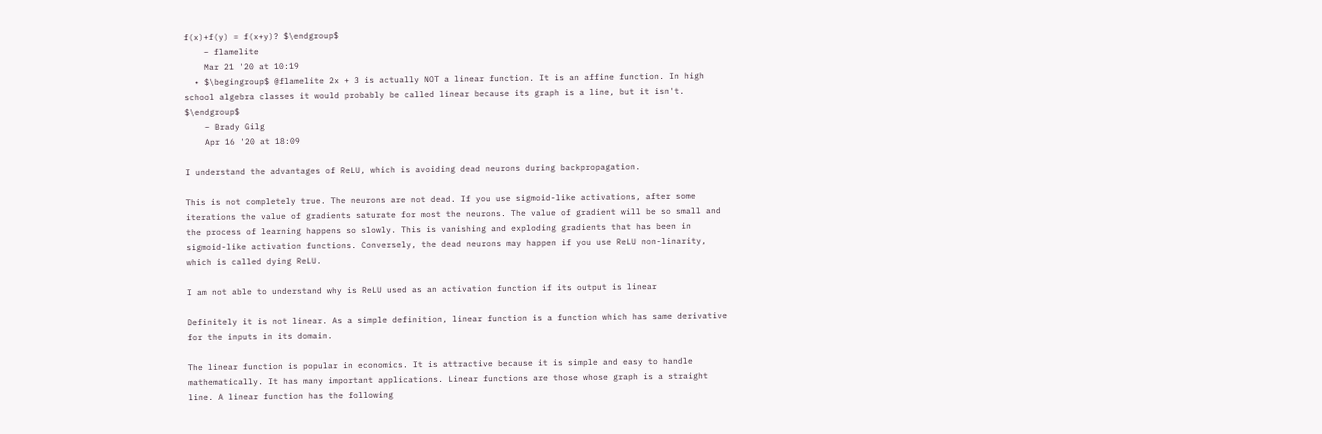f(x)+f(y) = f(x+y)? $\endgroup$
    – flamelite
    Mar 21 '20 at 10:19
  • $\begingroup$ @flamelite 2x + 3 is actually NOT a linear function. It is an affine function. In high school algebra classes it would probably be called linear because its graph is a line, but it isn't. $\endgroup$
    – Brady Gilg
    Apr 16 '20 at 18:09

I understand the advantages of ReLU, which is avoiding dead neurons during backpropagation.

This is not completely true. The neurons are not dead. If you use sigmoid-like activations, after some iterations the value of gradients saturate for most the neurons. The value of gradient will be so small and the process of learning happens so slowly. This is vanishing and exploding gradients that has been in sigmoid-like activation functions. Conversely, the dead neurons may happen if you use ReLU non-linarity, which is called dying ReLU.

I am not able to understand why is ReLU used as an activation function if its output is linear

Definitely it is not linear. As a simple definition, linear function is a function which has same derivative for the inputs in its domain.

The linear function is popular in economics. It is attractive because it is simple and easy to handle mathematically. It has many important applications. Linear functions are those whose graph is a straight line. A linear function has the following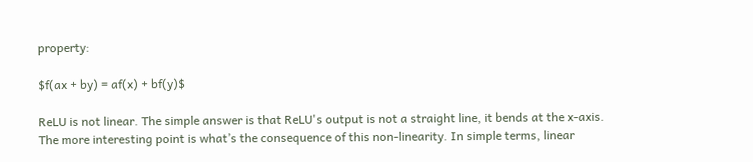property:

$f(ax + by) = af(x) + bf(y)$

ReLU is not linear. The simple answer is that ReLU's output is not a straight line, it bends at the x-axis. The more interesting point is what’s the consequence of this non-linearity. In simple terms, linear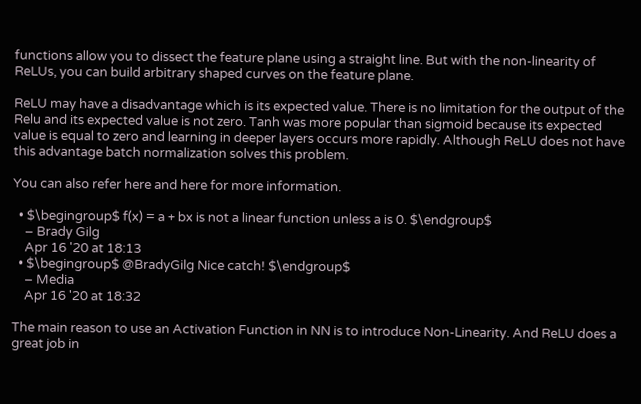functions allow you to dissect the feature plane using a straight line. But with the non-linearity of ReLUs, you can build arbitrary shaped curves on the feature plane.

ReLU may have a disadvantage which is its expected value. There is no limitation for the output of the Relu and its expected value is not zero. Tanh was more popular than sigmoid because its expected value is equal to zero and learning in deeper layers occurs more rapidly. Although ReLU does not have this advantage batch normalization solves this problem.

You can also refer here and here for more information.

  • $\begingroup$ f(x) = a + bx is not a linear function unless a is 0. $\endgroup$
    – Brady Gilg
    Apr 16 '20 at 18:13
  • $\begingroup$ @BradyGilg Nice catch! $\endgroup$
    – Media
    Apr 16 '20 at 18:32

The main reason to use an Activation Function in NN is to introduce Non-Linearity. And ReLU does a great job in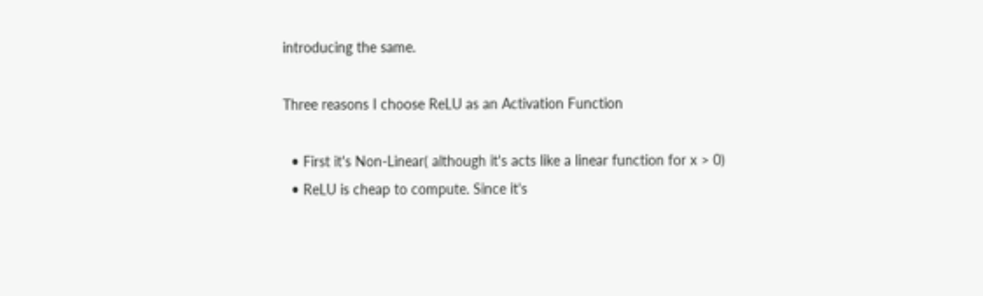introducing the same.

Three reasons I choose ReLU as an Activation Function

  • First it's Non-Linear( although it's acts like a linear function for x > 0)
  • ReLU is cheap to compute. Since it's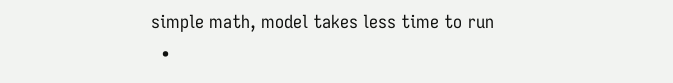simple math, model takes less time to run
  •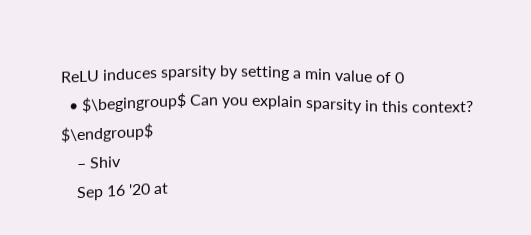ReLU induces sparsity by setting a min value of 0
  • $\begingroup$ Can you explain sparsity in this context? $\endgroup$
    – Shiv
    Sep 16 '20 at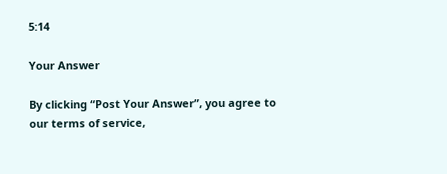5:14

Your Answer

By clicking “Post Your Answer”, you agree to our terms of service,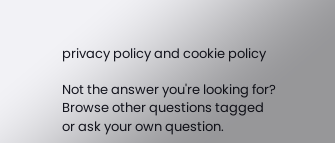privacy policy and cookie policy

Not the answer you're looking for? Browse other questions tagged or ask your own question.